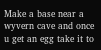Make a base near a wyvern cave and once u get an egg take it to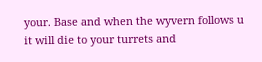your. Base and when the wyvern follows u it will die to your turrets and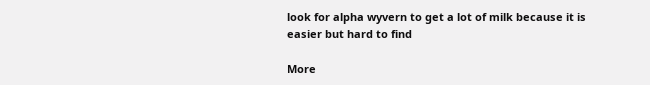look for alpha wyvern to get a lot of milk because it is easier but hard to find

More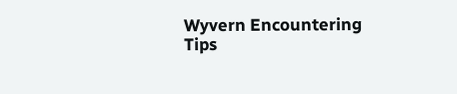Wyvern Encountering Tips